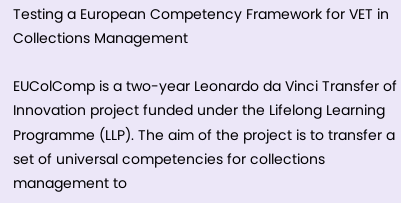Testing a European Competency Framework for VET in Collections Management

EUColComp is a two-year Leonardo da Vinci Transfer of Innovation project funded under the Lifelong Learning Programme (LLP). The aim of the project is to transfer a set of universal competencies for collections management to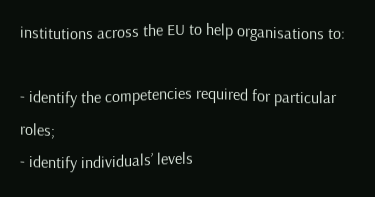institutions across the EU to help organisations to:

- identify the competencies required for particular roles;
- identify individuals’ levels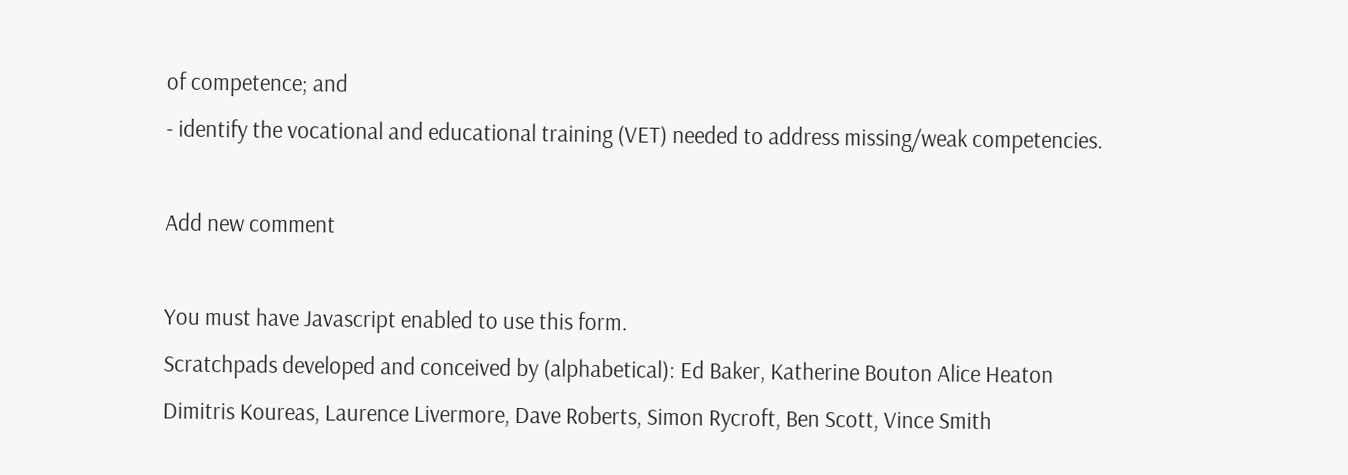of competence; and
- identify the vocational and educational training (VET) needed to address missing/weak competencies.

Add new comment

You must have Javascript enabled to use this form.
Scratchpads developed and conceived by (alphabetical): Ed Baker, Katherine Bouton Alice Heaton Dimitris Koureas, Laurence Livermore, Dave Roberts, Simon Rycroft, Ben Scott, Vince Smith